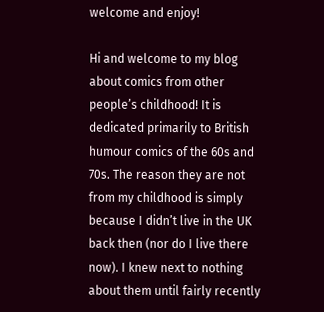welcome and enjoy!

Hi and welcome to my blog about comics from other people’s childhood! It is dedicated primarily to British humour comics of the 60s and 70s. The reason they are not from my childhood is simply because I didn’t live in the UK back then (nor do I live there now). I knew next to nothing about them until fairly recently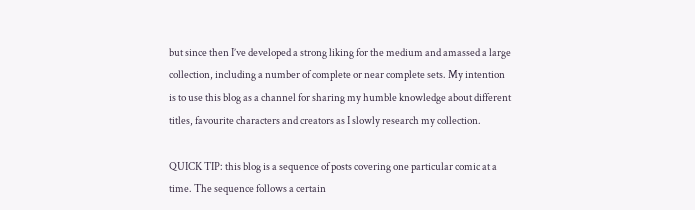but since then I’ve developed a strong liking for the medium and amassed a large collection, including a number of complete or near complete sets. My intention is to use this blog as a channel for sharing my humble knowledge about different titles, favourite characters and creators as I slowly research my collection.

QUICK TIP: this blog is a sequence of posts covering one particular comic at a time. The sequence follows a certain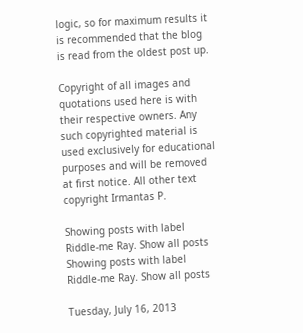logic, so for maximum results it is recommended that the blog is read from the oldest post up.

Copyright of all images and quotations used here is with their respective owners. Any such copyrighted material is used exclusively for educational purposes and will be removed at first notice. All other text copyright Irmantas P.

Showing posts with label Riddle-me Ray. Show all posts
Showing posts with label Riddle-me Ray. Show all posts

Tuesday, July 16, 2013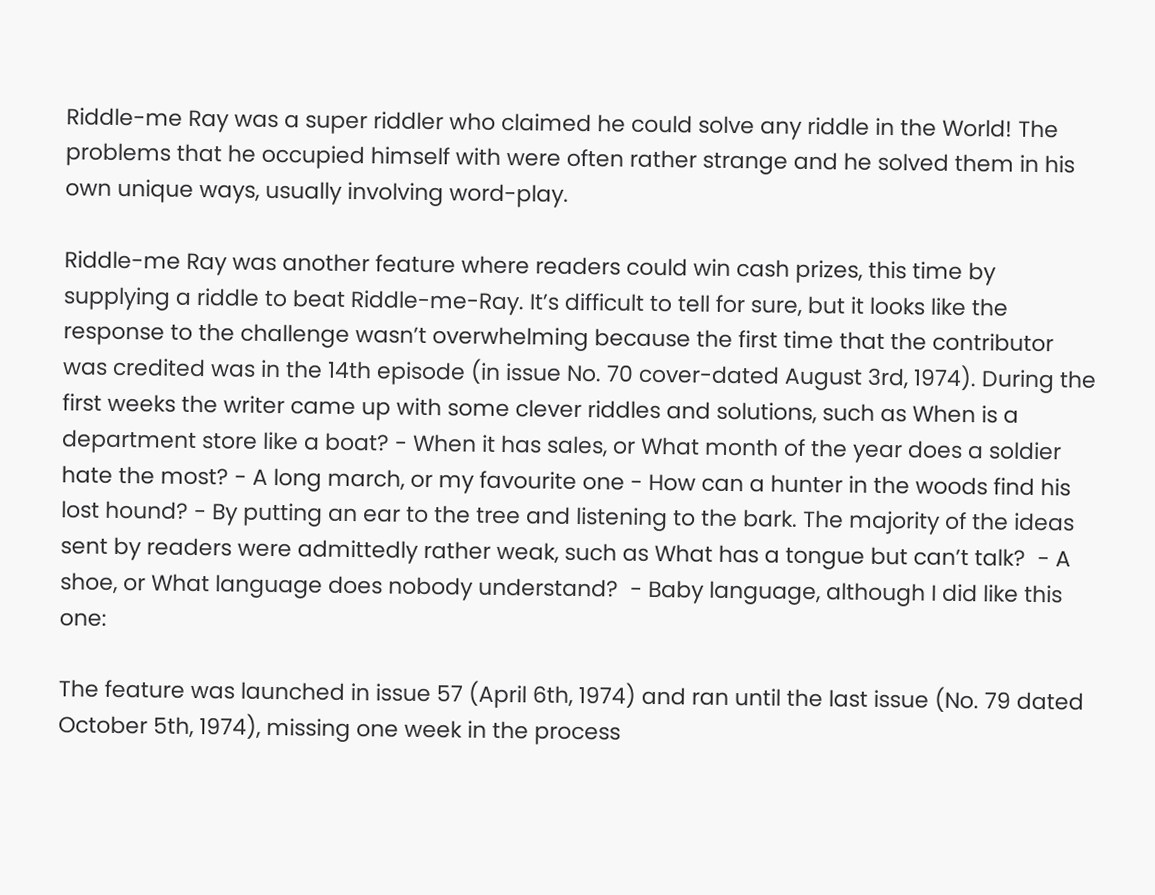Riddle-me Ray was a super riddler who claimed he could solve any riddle in the World! The problems that he occupied himself with were often rather strange and he solved them in his own unique ways, usually involving word-play.

Riddle-me Ray was another feature where readers could win cash prizes, this time by supplying a riddle to beat Riddle-me-Ray. It’s difficult to tell for sure, but it looks like the response to the challenge wasn’t overwhelming because the first time that the contributor was credited was in the 14th episode (in issue No. 70 cover-dated August 3rd, 1974). During the first weeks the writer came up with some clever riddles and solutions, such as When is a department store like a boat? - When it has sales, or What month of the year does a soldier hate the most? - A long march, or my favourite one - How can a hunter in the woods find his lost hound? - By putting an ear to the tree and listening to the bark. The majority of the ideas sent by readers were admittedly rather weak, such as What has a tongue but can’t talk?  - A shoe, or What language does nobody understand?  - Baby language, although I did like this one:

The feature was launched in issue 57 (April 6th, 1974) and ran until the last issue (No. 79 dated October 5th, 1974), missing one week in the process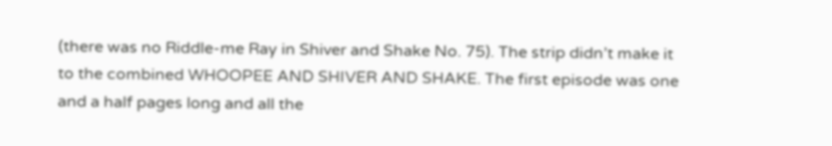(there was no Riddle-me Ray in Shiver and Shake No. 75). The strip didn’t make it to the combined WHOOPEE AND SHIVER AND SHAKE. The first episode was one and a half pages long and all the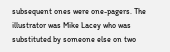subsequent ones were one-pagers. The illustrator was Mike Lacey who was substituted by someone else on two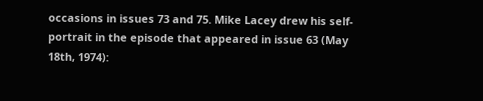occasions in issues 73 and 75. Mike Lacey drew his self-portrait in the episode that appeared in issue 63 (May 18th, 1974):